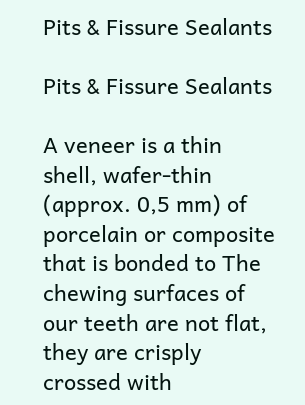Pits & Fissure Sealants

Pits & Fissure Sealants

A veneer is a thin shell, wafer-thin (approx. 0,5 mm) of porcelain or composite that is bonded to The chewing surfaces of our teeth are not flat, they are crisply crossed with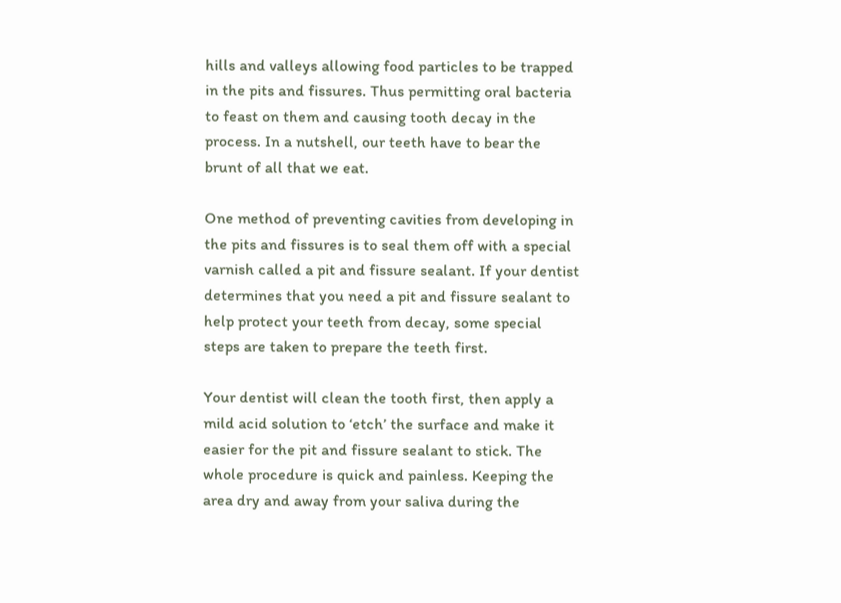hills and valleys allowing food particles to be trapped in the pits and fissures. Thus permitting oral bacteria to feast on them and causing tooth decay in the process. In a nutshell, our teeth have to bear the brunt of all that we eat.

One method of preventing cavities from developing in the pits and fissures is to seal them off with a special varnish called a pit and fissure sealant. If your dentist determines that you need a pit and fissure sealant to help protect your teeth from decay, some special steps are taken to prepare the teeth first.

Your dentist will clean the tooth first, then apply a mild acid solution to ‘etch’ the surface and make it easier for the pit and fissure sealant to stick. The whole procedure is quick and painless. Keeping the area dry and away from your saliva during the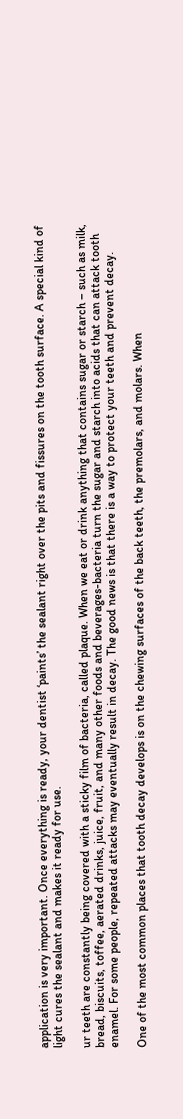application is very important. Once everything is ready, your dentist ‘paints’ the sealant right over the pits and fissures on the tooth surface. A special kind of light cures the sealant and makes it ready for use.

ur teeth are constantly being covered with a sticky film of bacteria, called plaque. When we eat or drink anything that contains sugar or starch – such as milk, bread, biscuits, toffee, aerated drinks, juice, fruit, and many other foods and beverages-bacteria turn the sugar and starch into acids that can attack tooth enamel. For some people, repeated attacks may eventually result in decay. The good news is that there is a way to protect your teeth and prevent decay.

One of the most common places that tooth decay develops is on the chewing surfaces of the back teeth, the premolars, and molars. When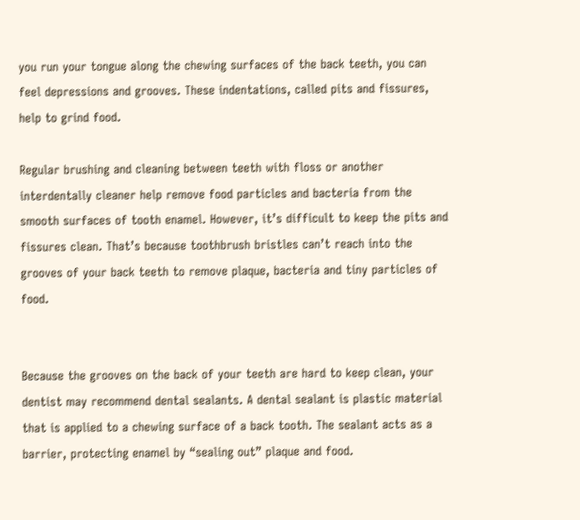you run your tongue along the chewing surfaces of the back teeth, you can feel depressions and grooves. These indentations, called pits and fissures, help to grind food.

Regular brushing and cleaning between teeth with floss or another interdentally cleaner help remove food particles and bacteria from the smooth surfaces of tooth enamel. However, it’s difficult to keep the pits and fissures clean. That’s because toothbrush bristles can’t reach into the grooves of your back teeth to remove plaque, bacteria and tiny particles of food.


Because the grooves on the back of your teeth are hard to keep clean, your dentist may recommend dental sealants. A dental sealant is plastic material that is applied to a chewing surface of a back tooth. The sealant acts as a barrier, protecting enamel by “sealing out” plaque and food.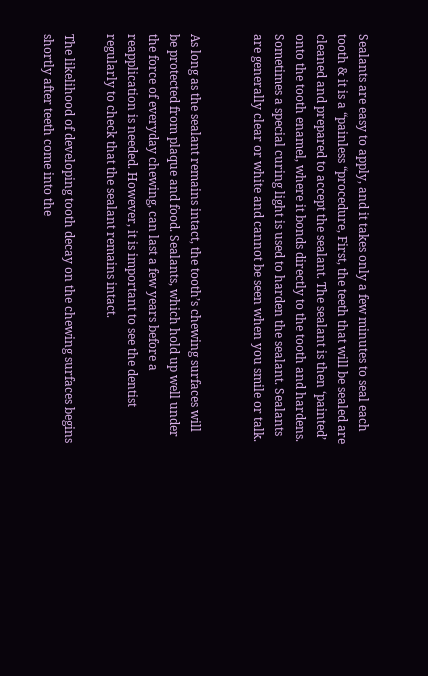Sealants are easy to apply, and it takes only a few minutes to seal each tooth & it is a “painless “procedure, First, the teeth that will be sealed are cleaned and prepared to accept the sealant. The sealant is then ‘painted’ onto the tooth enamel, where it bonds directly to the tooth and hardens. Sometimes a special curing light is used to harden the sealant. Sealants are generally clear or white and cannot be seen when you smile or talk.


As long as the sealant remains intact, the tooth’s chewing surfaces will be protected from plaque and food. Sealants, which hold up well under the force of everyday chewing, can last a few years before a reapplication is needed. However, it is important to see the dentist regularly to check that the sealant remains intact.

The likelihood of developing tooth decay on the chewing surfaces begins shortly after teeth come into the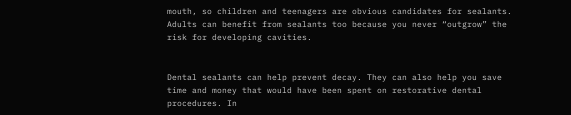mouth, so children and teenagers are obvious candidates for sealants. Adults can benefit from sealants too because you never “outgrow” the risk for developing cavities.


Dental sealants can help prevent decay. They can also help you save time and money that would have been spent on restorative dental procedures. In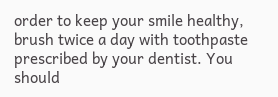order to keep your smile healthy, brush twice a day with toothpaste prescribed by your dentist. You should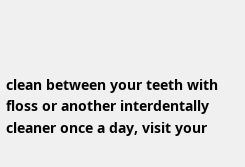clean between your teeth with floss or another interdentally cleaner once a day, visit your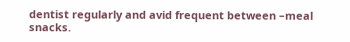dentist regularly and avid frequent between –meal snacks.